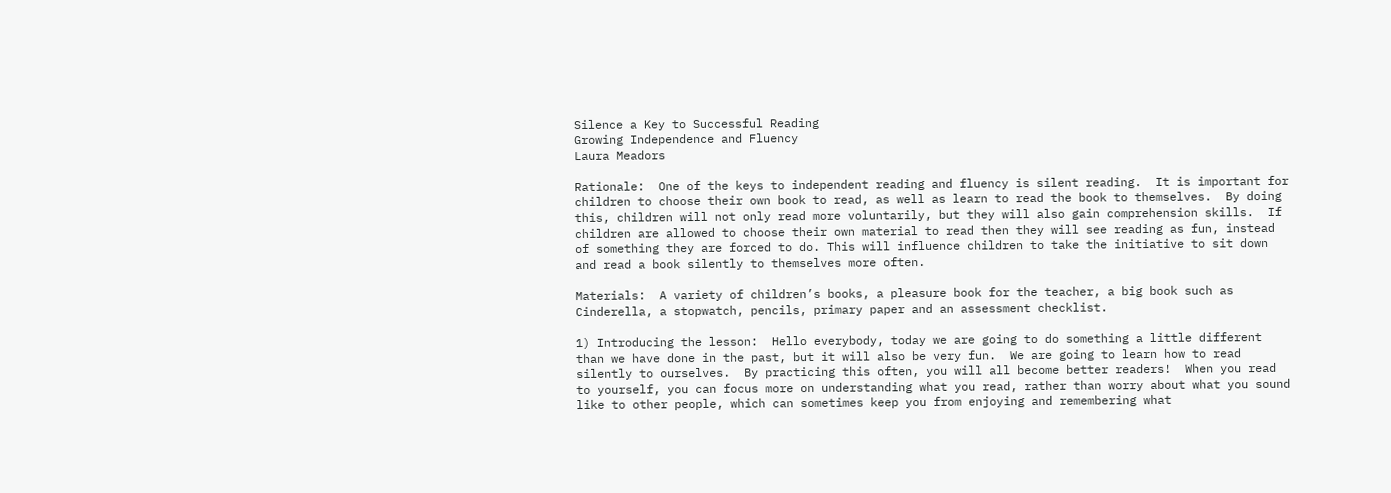Silence a Key to Successful Reading
Growing Independence and Fluency
Laura Meadors

Rationale:  One of the keys to independent reading and fluency is silent reading.  It is important for children to choose their own book to read, as well as learn to read the book to themselves.  By doing this, children will not only read more voluntarily, but they will also gain comprehension skills.  If children are allowed to choose their own material to read then they will see reading as fun, instead of something they are forced to do. This will influence children to take the initiative to sit down and read a book silently to themselves more often.

Materials:  A variety of children’s books, a pleasure book for the teacher, a big book such as Cinderella, a stopwatch, pencils, primary paper and an assessment checklist.

1) Introducing the lesson:  Hello everybody, today we are going to do something a little different than we have done in the past, but it will also be very fun.  We are going to learn how to read silently to ourselves.  By practicing this often, you will all become better readers!  When you read to yourself, you can focus more on understanding what you read, rather than worry about what you sound like to other people, which can sometimes keep you from enjoying and remembering what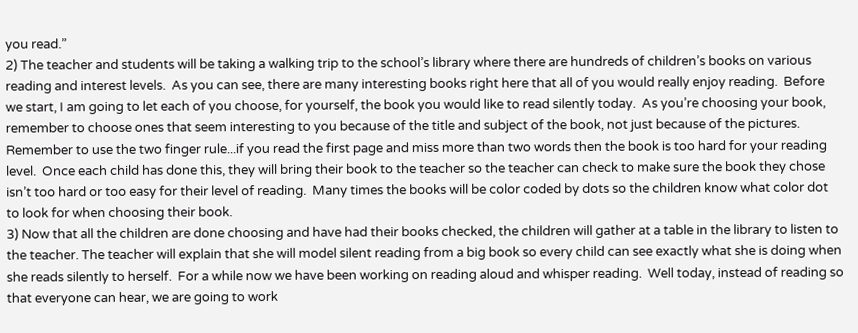you read.”
2) The teacher and students will be taking a walking trip to the school’s library where there are hundreds of children’s books on various reading and interest levels.  As you can see, there are many interesting books right here that all of you would really enjoy reading.  Before we start, I am going to let each of you choose, for yourself, the book you would like to read silently today.  As you’re choosing your book, remember to choose ones that seem interesting to you because of the title and subject of the book, not just because of the pictures.  Remember to use the two finger rule...if you read the first page and miss more than two words then the book is too hard for your reading level.  Once each child has done this, they will bring their book to the teacher so the teacher can check to make sure the book they chose isn’t too hard or too easy for their level of reading.  Many times the books will be color coded by dots so the children know what color dot to look for when choosing their book.
3) Now that all the children are done choosing and have had their books checked, the children will gather at a table in the library to listen to the teacher. The teacher will explain that she will model silent reading from a big book so every child can see exactly what she is doing when she reads silently to herself.  For a while now we have been working on reading aloud and whisper reading.  Well today, instead of reading so that everyone can hear, we are going to work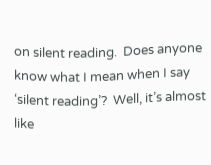on silent reading.  Does anyone know what I mean when I say ‘silent reading’?  Well, it’s almost like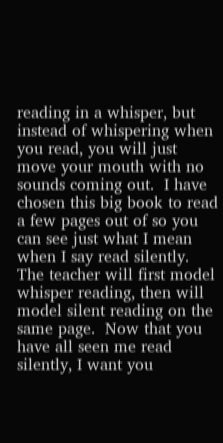reading in a whisper, but instead of whispering when you read, you will just move your mouth with no sounds coming out.  I have chosen this big book to read a few pages out of so you can see just what I mean when I say read silently.  The teacher will first model whisper reading, then will model silent reading on the same page.  Now that you have all seen me read silently, I want you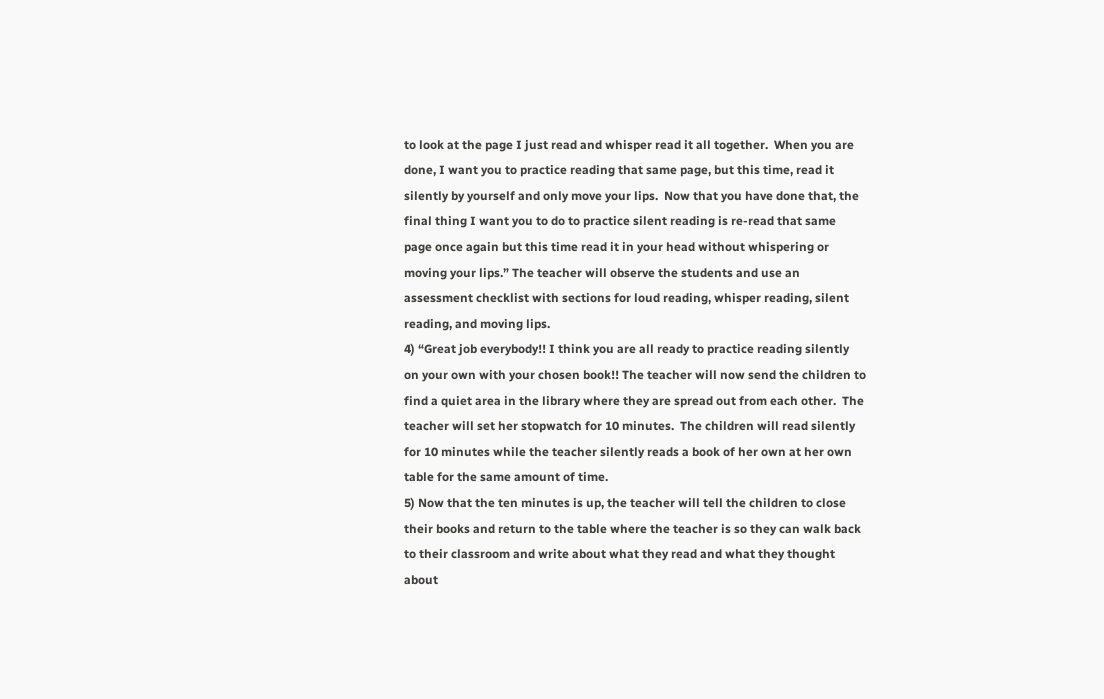to look at the page I just read and whisper read it all together.  When you are done, I want you to practice reading that same page, but this time, read it silently by yourself and only move your lips.  Now that you have done that, the final thing I want you to do to practice silent reading is re-read that same page once again but this time read it in your head without whispering or moving your lips.” The teacher will observe the students and use an assessment checklist with sections for loud reading, whisper reading, silent reading, and moving lips.
4) “Great job everybody!! I think you are all ready to practice reading silently on your own with your chosen book!! The teacher will now send the children to find a quiet area in the library where they are spread out from each other.  The teacher will set her stopwatch for 10 minutes.  The children will read silently for 10 minutes while the teacher silently reads a book of her own at her own table for the same amount of time.
5) Now that the ten minutes is up, the teacher will tell the children to close their books and return to the table where the teacher is so they can walk back to their classroom and write about what they read and what they thought about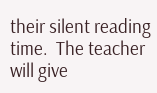their silent reading time.  The teacher will give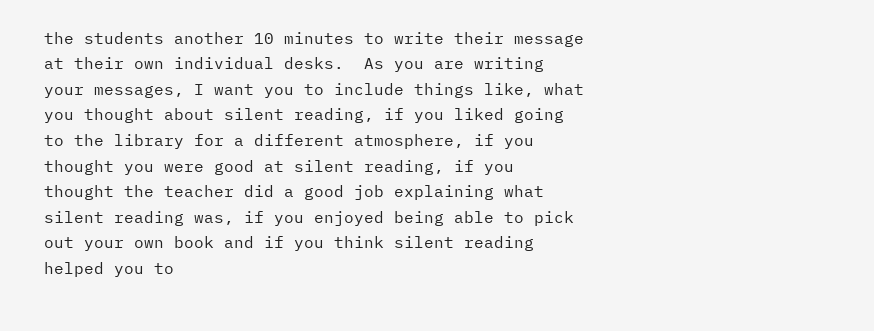the students another 10 minutes to write their message at their own individual desks.  As you are writing your messages, I want you to include things like, what you thought about silent reading, if you liked going to the library for a different atmosphere, if you thought you were good at silent reading, if you thought the teacher did a good job explaining what silent reading was, if you enjoyed being able to pick out your own book and if you think silent reading helped you to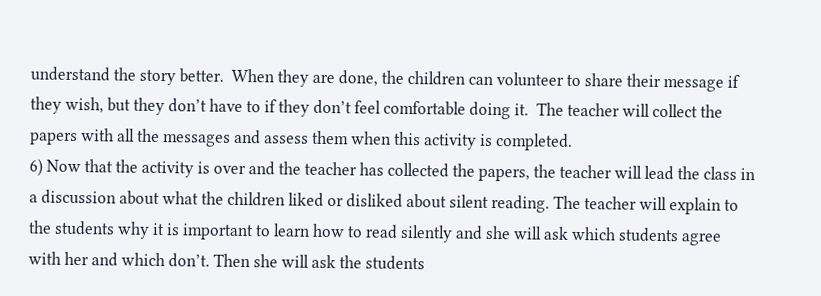understand the story better.  When they are done, the children can volunteer to share their message if they wish, but they don’t have to if they don’t feel comfortable doing it.  The teacher will collect the papers with all the messages and assess them when this activity is completed.
6) Now that the activity is over and the teacher has collected the papers, the teacher will lead the class in a discussion about what the children liked or disliked about silent reading. The teacher will explain to the students why it is important to learn how to read silently and she will ask which students agree with her and which don’t. Then she will ask the students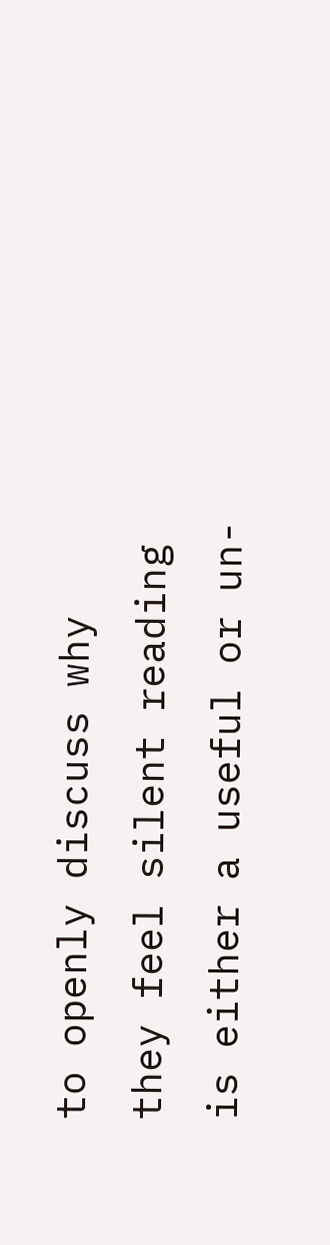to openly discuss why they feel silent reading is either a useful or un-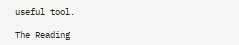useful tool.

The Reading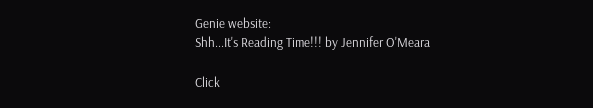Genie website:
Shh...It's Reading Time!!! by Jennifer O'Meara

Click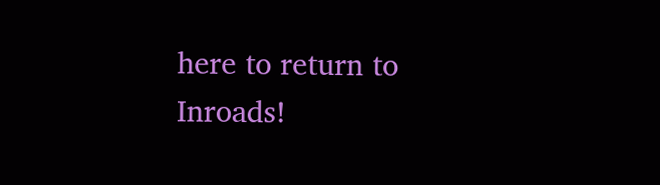here to return to Inroads!